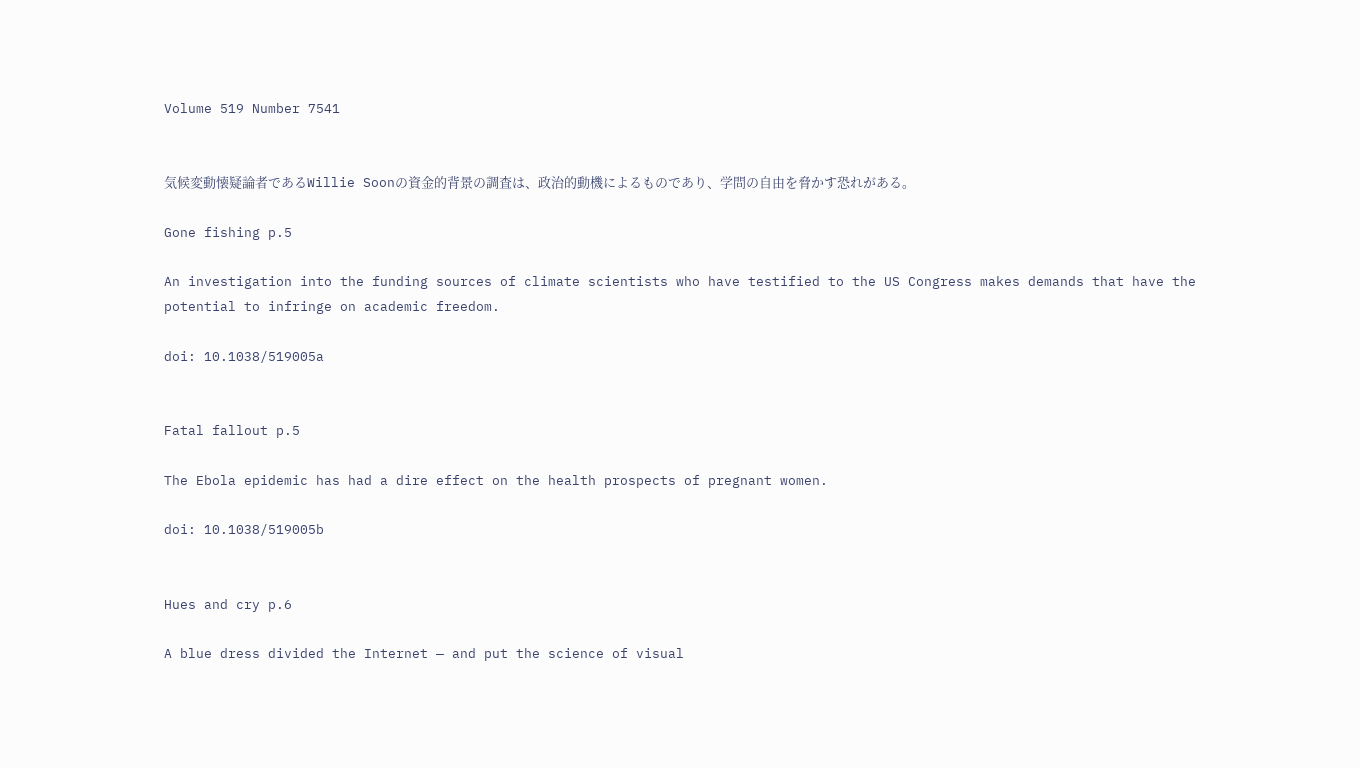Volume 519 Number 7541


気候変動懐疑論者であるWillie Soonの資金的背景の調査は、政治的動機によるものであり、学問の自由を脅かす恐れがある。

Gone fishing p.5

An investigation into the funding sources of climate scientists who have testified to the US Congress makes demands that have the potential to infringe on academic freedom.

doi: 10.1038/519005a


Fatal fallout p.5

The Ebola epidemic has had a dire effect on the health prospects of pregnant women.

doi: 10.1038/519005b


Hues and cry p.6

A blue dress divided the Internet — and put the science of visual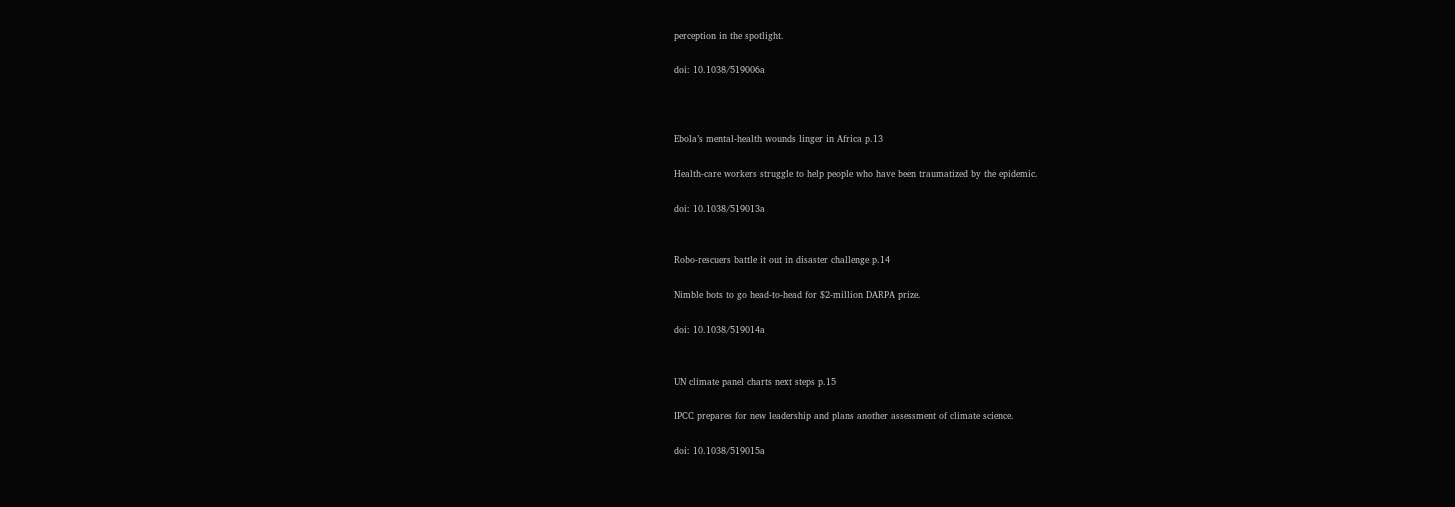perception in the spotlight.

doi: 10.1038/519006a



Ebola’s mental-health wounds linger in Africa p.13

Health-care workers struggle to help people who have been traumatized by the epidemic.

doi: 10.1038/519013a


Robo-rescuers battle it out in disaster challenge p.14

Nimble bots to go head-to-head for $2-million DARPA prize.

doi: 10.1038/519014a


UN climate panel charts next steps p.15

IPCC prepares for new leadership and plans another assessment of climate science.

doi: 10.1038/519015a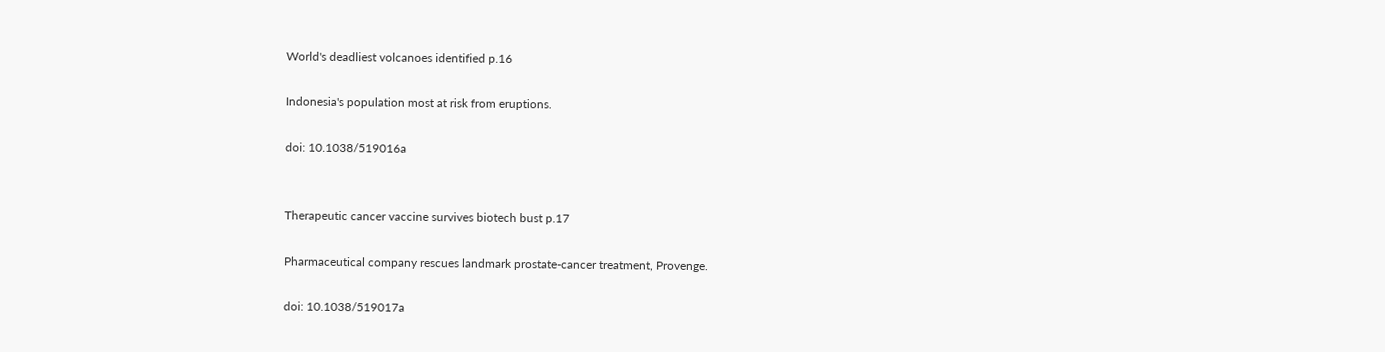World's deadliest volcanoes identified p.16

Indonesia's population most at risk from eruptions.

doi: 10.1038/519016a


Therapeutic cancer vaccine survives biotech bust p.17

Pharmaceutical company rescues landmark prostate-cancer treatment, Provenge.

doi: 10.1038/519017a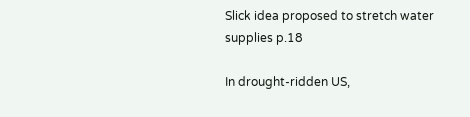Slick idea proposed to stretch water supplies p.18

In drought-ridden US,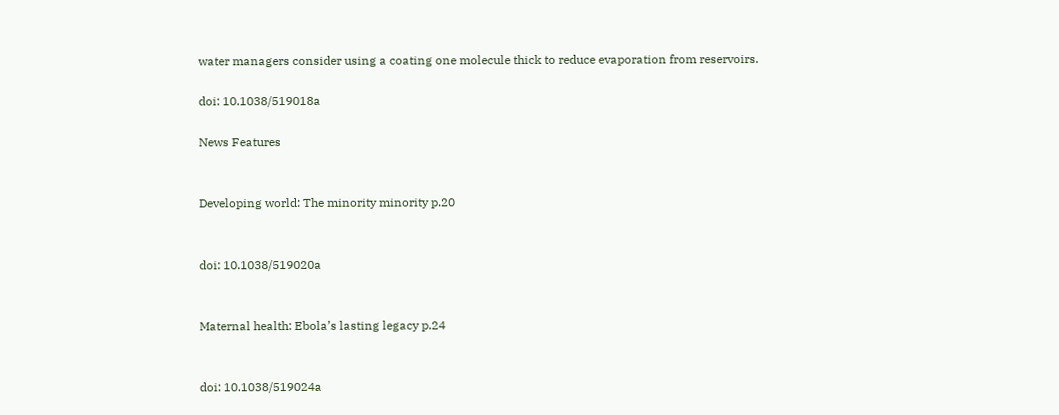water managers consider using a coating one molecule thick to reduce evaporation from reservoirs.

doi: 10.1038/519018a

News Features


Developing world: The minority minority p.20


doi: 10.1038/519020a


Maternal health: Ebola’s lasting legacy p.24


doi: 10.1038/519024a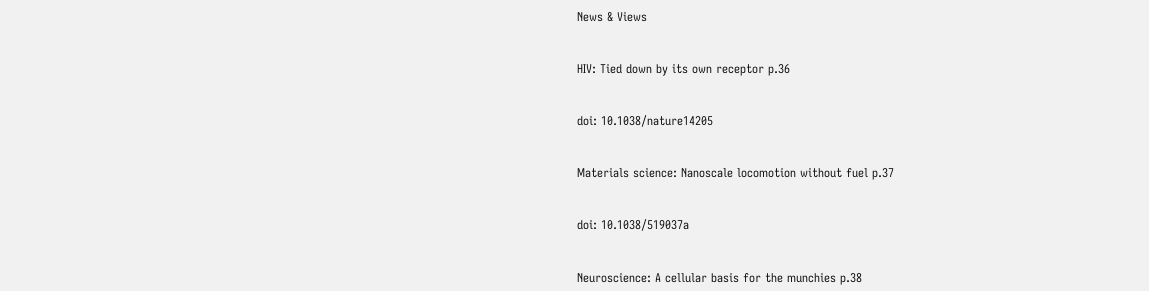News & Views


HIV: Tied down by its own receptor p.36


doi: 10.1038/nature14205


Materials science: Nanoscale locomotion without fuel p.37


doi: 10.1038/519037a


Neuroscience: A cellular basis for the munchies p.38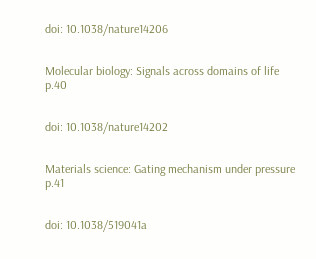doi: 10.1038/nature14206


Molecular biology: Signals across domains of life p.40


doi: 10.1038/nature14202


Materials science: Gating mechanism under pressure p.41


doi: 10.1038/519041a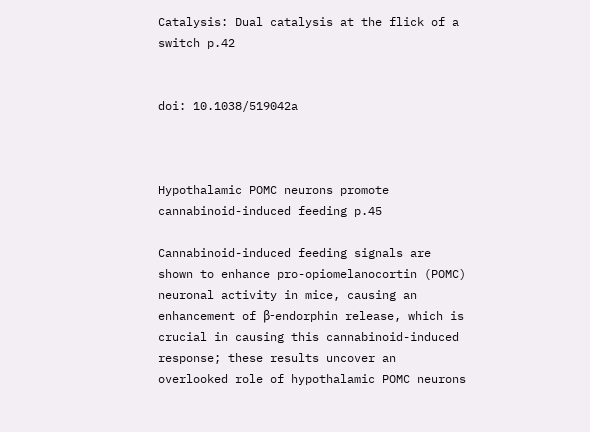Catalysis: Dual catalysis at the flick of a switch p.42


doi: 10.1038/519042a



Hypothalamic POMC neurons promote cannabinoid-induced feeding p.45

Cannabinoid-induced feeding signals are shown to enhance pro-opiomelanocortin (POMC) neuronal activity in mice, causing an enhancement of β-endorphin release, which is crucial in causing this cannabinoid-induced response; these results uncover an overlooked role of hypothalamic POMC neurons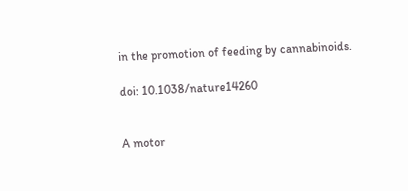in the promotion of feeding by cannabinoids.

doi: 10.1038/nature14260


A motor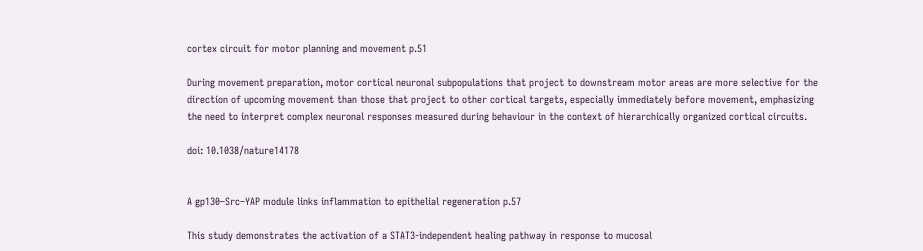cortex circuit for motor planning and movement p.51

During movement preparation, motor cortical neuronal subpopulations that project to downstream motor areas are more selective for the direction of upcoming movement than those that project to other cortical targets, especially immediately before movement, emphasizing the need to interpret complex neuronal responses measured during behaviour in the context of hierarchically organized cortical circuits.

doi: 10.1038/nature14178


A gp130–Src–YAP module links inflammation to epithelial regeneration p.57

This study demonstrates the activation of a STAT3-independent healing pathway in response to mucosal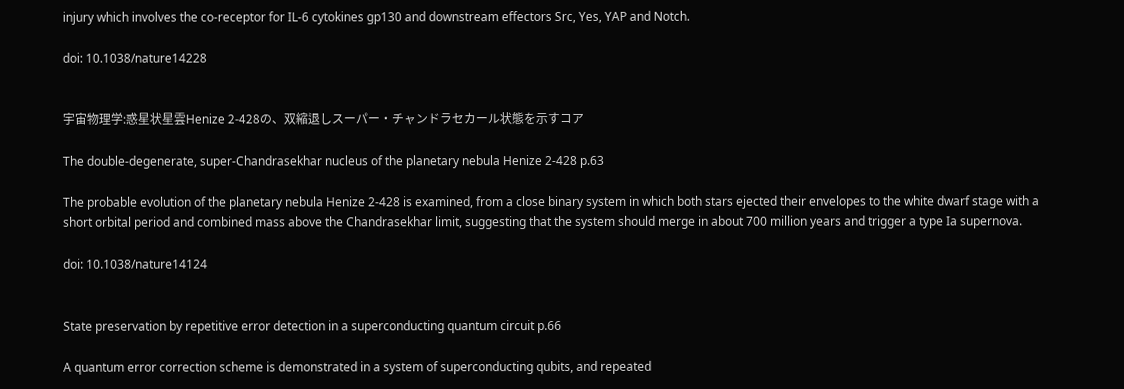injury which involves the co-receptor for IL-6 cytokines gp130 and downstream effectors Src, Yes, YAP and Notch.

doi: 10.1038/nature14228


宇宙物理学:惑星状星雲Henize 2-428の、双縮退しスーパー・チャンドラセカール状態を示すコア

The double-degenerate, super-Chandrasekhar nucleus of the planetary nebula Henize 2-428 p.63

The probable evolution of the planetary nebula Henize 2-428 is examined, from a close binary system in which both stars ejected their envelopes to the white dwarf stage with a short orbital period and combined mass above the Chandrasekhar limit, suggesting that the system should merge in about 700 million years and trigger a type Ia supernova.

doi: 10.1038/nature14124


State preservation by repetitive error detection in a superconducting quantum circuit p.66

A quantum error correction scheme is demonstrated in a system of superconducting qubits, and repeated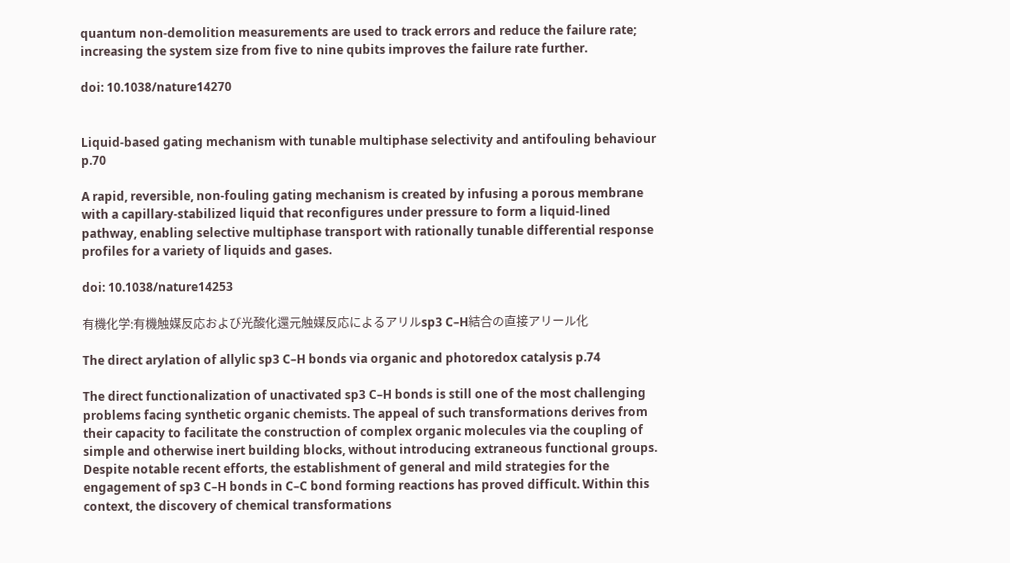quantum non-demolition measurements are used to track errors and reduce the failure rate; increasing the system size from five to nine qubits improves the failure rate further.

doi: 10.1038/nature14270


Liquid-based gating mechanism with tunable multiphase selectivity and antifouling behaviour p.70

A rapid, reversible, non-fouling gating mechanism is created by infusing a porous membrane with a capillary-stabilized liquid that reconfigures under pressure to form a liquid-lined pathway, enabling selective multiphase transport with rationally tunable differential response profiles for a variety of liquids and gases.

doi: 10.1038/nature14253

有機化学:有機触媒反応および光酸化還元触媒反応によるアリルsp3 C–H結合の直接アリール化

The direct arylation of allylic sp3 C–H bonds via organic and photoredox catalysis p.74

The direct functionalization of unactivated sp3 C–H bonds is still one of the most challenging problems facing synthetic organic chemists. The appeal of such transformations derives from their capacity to facilitate the construction of complex organic molecules via the coupling of simple and otherwise inert building blocks, without introducing extraneous functional groups. Despite notable recent efforts, the establishment of general and mild strategies for the engagement of sp3 C–H bonds in C–C bond forming reactions has proved difficult. Within this context, the discovery of chemical transformations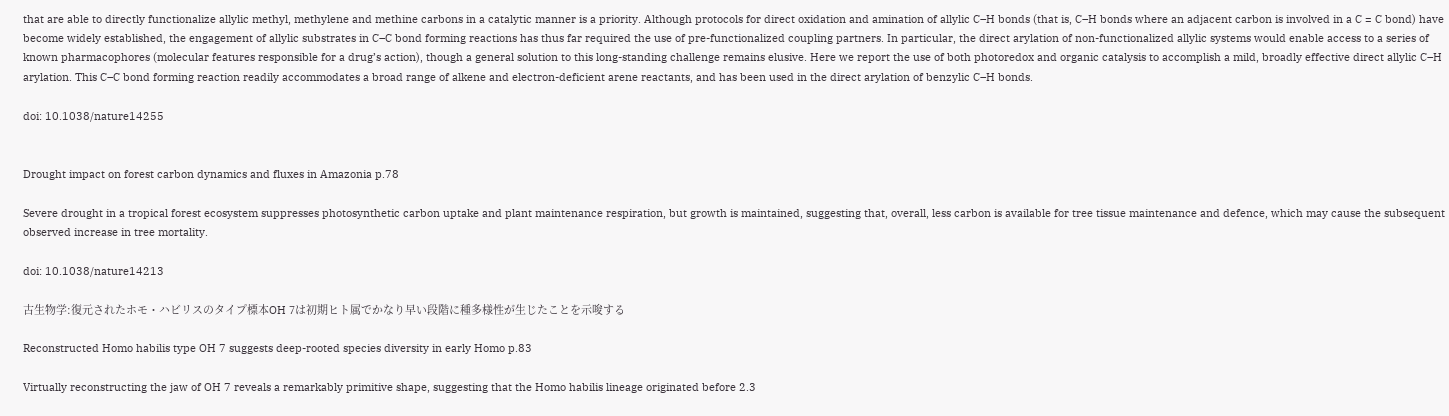that are able to directly functionalize allylic methyl, methylene and methine carbons in a catalytic manner is a priority. Although protocols for direct oxidation and amination of allylic C–H bonds (that is, C–H bonds where an adjacent carbon is involved in a C = C bond) have become widely established, the engagement of allylic substrates in C–C bond forming reactions has thus far required the use of pre-functionalized coupling partners. In particular, the direct arylation of non-functionalized allylic systems would enable access to a series of known pharmacophores (molecular features responsible for a drug’s action), though a general solution to this long-standing challenge remains elusive. Here we report the use of both photoredox and organic catalysis to accomplish a mild, broadly effective direct allylic C–H arylation. This C–C bond forming reaction readily accommodates a broad range of alkene and electron-deficient arene reactants, and has been used in the direct arylation of benzylic C–H bonds.

doi: 10.1038/nature14255


Drought impact on forest carbon dynamics and fluxes in Amazonia p.78

Severe drought in a tropical forest ecosystem suppresses photosynthetic carbon uptake and plant maintenance respiration, but growth is maintained, suggesting that, overall, less carbon is available for tree tissue maintenance and defence, which may cause the subsequent observed increase in tree mortality.

doi: 10.1038/nature14213

古生物学:復元されたホモ・ハビリスのタイプ標本OH 7は初期ヒト属でかなり早い段階に種多様性が生じたことを示唆する

Reconstructed Homo habilis type OH 7 suggests deep-rooted species diversity in early Homo p.83

Virtually reconstructing the jaw of OH 7 reveals a remarkably primitive shape, suggesting that the Homo habilis lineage originated before 2.3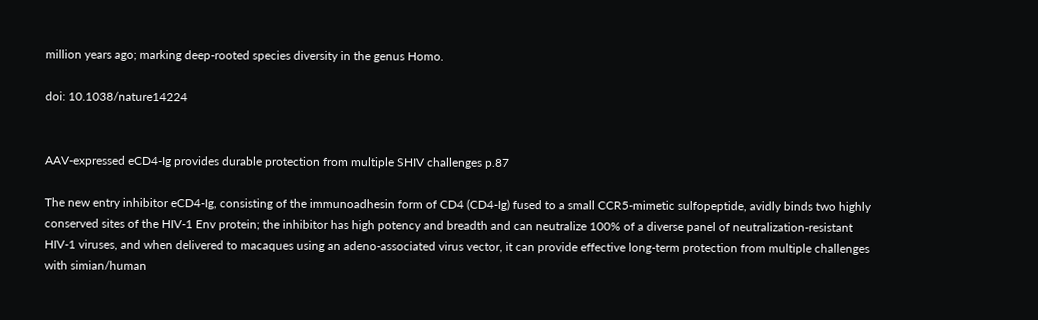million years ago; marking deep-rooted species diversity in the genus Homo.

doi: 10.1038/nature14224


AAV-expressed eCD4-Ig provides durable protection from multiple SHIV challenges p.87

The new entry inhibitor eCD4-Ig, consisting of the immunoadhesin form of CD4 (CD4-Ig) fused to a small CCR5-mimetic sulfopeptide, avidly binds two highly conserved sites of the HIV-1 Env protein; the inhibitor has high potency and breadth and can neutralize 100% of a diverse panel of neutralization-resistant HIV-1 viruses, and when delivered to macaques using an adeno-associated virus vector, it can provide effective long-term protection from multiple challenges with simian/human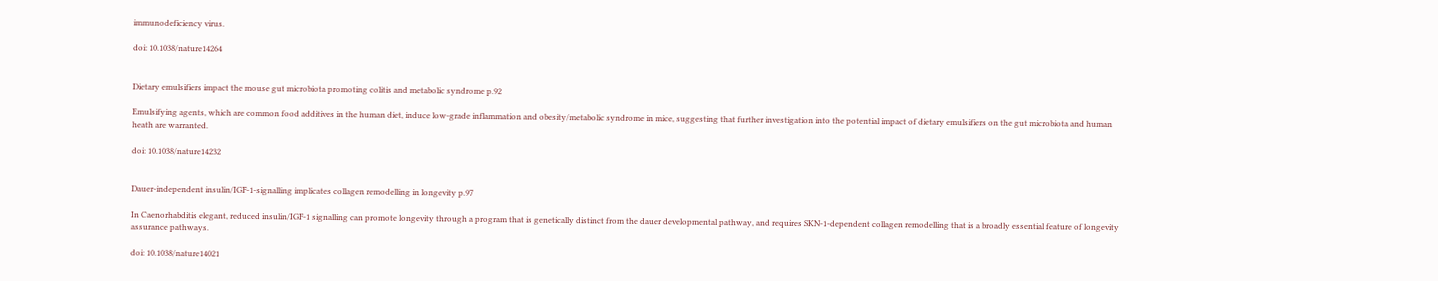immunodeficiency virus.

doi: 10.1038/nature14264


Dietary emulsifiers impact the mouse gut microbiota promoting colitis and metabolic syndrome p.92

Emulsifying agents, which are common food additives in the human diet, induce low-grade inflammation and obesity/metabolic syndrome in mice, suggesting that further investigation into the potential impact of dietary emulsifiers on the gut microbiota and human heath are warranted.

doi: 10.1038/nature14232


Dauer-independent insulin/IGF-1-signalling implicates collagen remodelling in longevity p.97

In Caenorhabditis elegant, reduced insulin/IGF-1 signalling can promote longevity through a program that is genetically distinct from the dauer developmental pathway, and requires SKN-1-dependent collagen remodelling that is a broadly essential feature of longevity assurance pathways.

doi: 10.1038/nature14021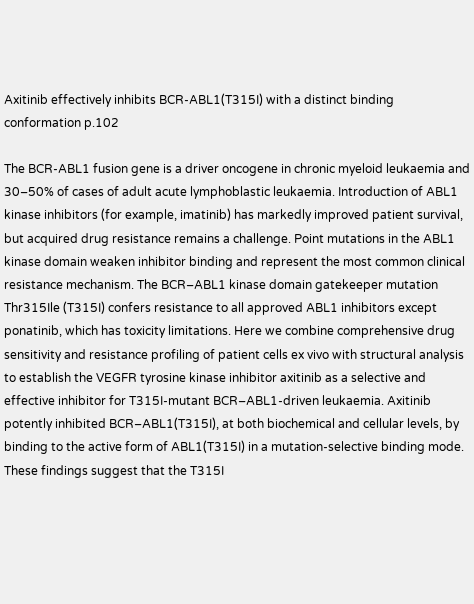Axitinib effectively inhibits BCR-ABL1(T315I) with a distinct binding conformation p.102

The BCR-ABL1 fusion gene is a driver oncogene in chronic myeloid leukaemia and 30–50% of cases of adult acute lymphoblastic leukaemia. Introduction of ABL1 kinase inhibitors (for example, imatinib) has markedly improved patient survival, but acquired drug resistance remains a challenge. Point mutations in the ABL1 kinase domain weaken inhibitor binding and represent the most common clinical resistance mechanism. The BCR–ABL1 kinase domain gatekeeper mutation Thr315Ile (T315I) confers resistance to all approved ABL1 inhibitors except ponatinib, which has toxicity limitations. Here we combine comprehensive drug sensitivity and resistance profiling of patient cells ex vivo with structural analysis to establish the VEGFR tyrosine kinase inhibitor axitinib as a selective and effective inhibitor for T315I-mutant BCR–ABL1-driven leukaemia. Axitinib potently inhibited BCR–ABL1(T315I), at both biochemical and cellular levels, by binding to the active form of ABL1(T315I) in a mutation-selective binding mode. These findings suggest that the T315I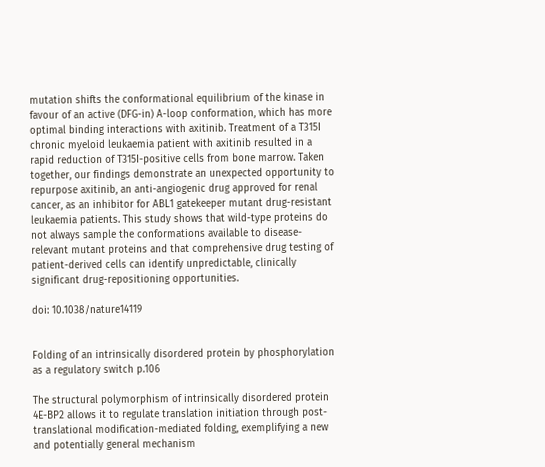mutation shifts the conformational equilibrium of the kinase in favour of an active (DFG-in) A-loop conformation, which has more optimal binding interactions with axitinib. Treatment of a T315I chronic myeloid leukaemia patient with axitinib resulted in a rapid reduction of T315I-positive cells from bone marrow. Taken together, our findings demonstrate an unexpected opportunity to repurpose axitinib, an anti-angiogenic drug approved for renal cancer, as an inhibitor for ABL1 gatekeeper mutant drug-resistant leukaemia patients. This study shows that wild-type proteins do not always sample the conformations available to disease-relevant mutant proteins and that comprehensive drug testing of patient-derived cells can identify unpredictable, clinically significant drug-repositioning opportunities.

doi: 10.1038/nature14119


Folding of an intrinsically disordered protein by phosphorylation as a regulatory switch p.106

The structural polymorphism of intrinsically disordered protein 4E-BP2 allows it to regulate translation initiation through post-translational modification-mediated folding, exemplifying a new and potentially general mechanism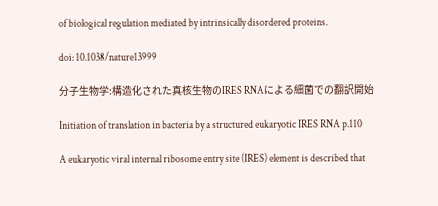of biological regulation mediated by intrinsically disordered proteins.

doi: 10.1038/nature13999

分子生物学:構造化された真核生物のIRES RNAによる細菌での翻訳開始

Initiation of translation in bacteria by a structured eukaryotic IRES RNA p.110

A eukaryotic viral internal ribosome entry site (IRES) element is described that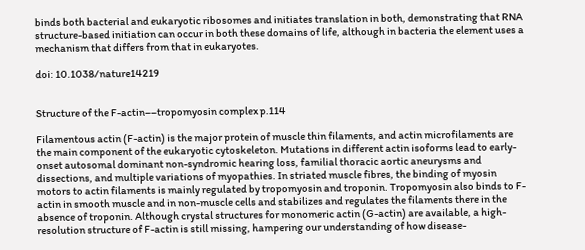binds both bacterial and eukaryotic ribosomes and initiates translation in both, demonstrating that RNA structure-based initiation can occur in both these domains of life, although in bacteria the element uses a mechanism that differs from that in eukaryotes.

doi: 10.1038/nature14219


Structure of the F-actin––tropomyosin complex p.114

Filamentous actin (F-actin) is the major protein of muscle thin filaments, and actin microfilaments are the main component of the eukaryotic cytoskeleton. Mutations in different actin isoforms lead to early-onset autosomal dominant non-syndromic hearing loss, familial thoracic aortic aneurysms and dissections, and multiple variations of myopathies. In striated muscle fibres, the binding of myosin motors to actin filaments is mainly regulated by tropomyosin and troponin. Tropomyosin also binds to F-actin in smooth muscle and in non-muscle cells and stabilizes and regulates the filaments there in the absence of troponin. Although crystal structures for monomeric actin (G-actin) are available, a high-resolution structure of F-actin is still missing, hampering our understanding of how disease-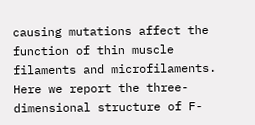causing mutations affect the function of thin muscle filaments and microfilaments. Here we report the three-dimensional structure of F-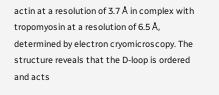actin at a resolution of 3.7 Å in complex with tropomyosin at a resolution of 6.5 Å, determined by electron cryomicroscopy. The structure reveals that the D-loop is ordered and acts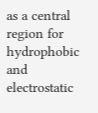as a central region for hydrophobic and electrostatic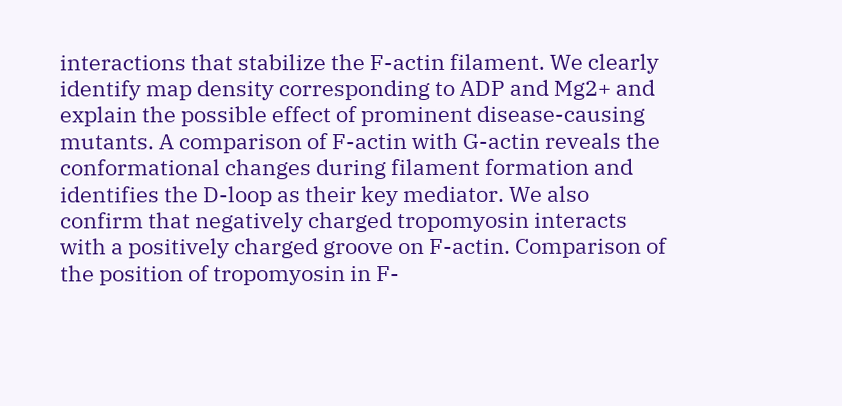interactions that stabilize the F-actin filament. We clearly identify map density corresponding to ADP and Mg2+ and explain the possible effect of prominent disease-causing mutants. A comparison of F-actin with G-actin reveals the conformational changes during filament formation and identifies the D-loop as their key mediator. We also confirm that negatively charged tropomyosin interacts with a positively charged groove on F-actin. Comparison of the position of tropomyosin in F-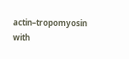actin–tropomyosin with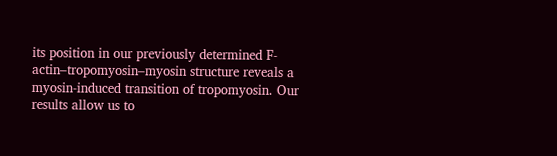its position in our previously determined F-actin–tropomyosin–myosin structure reveals a myosin-induced transition of tropomyosin. Our results allow us to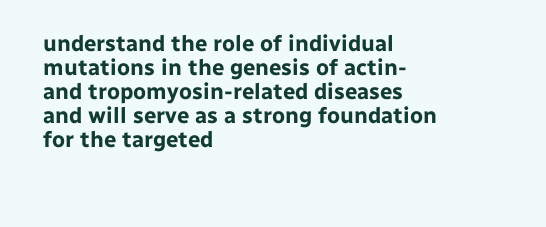understand the role of individual mutations in the genesis of actin- and tropomyosin-related diseases and will serve as a strong foundation for the targeted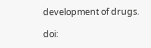development of drugs.

doi: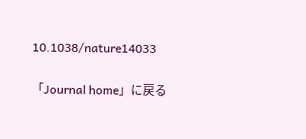10.1038/nature14033

「Journal home」に戻る